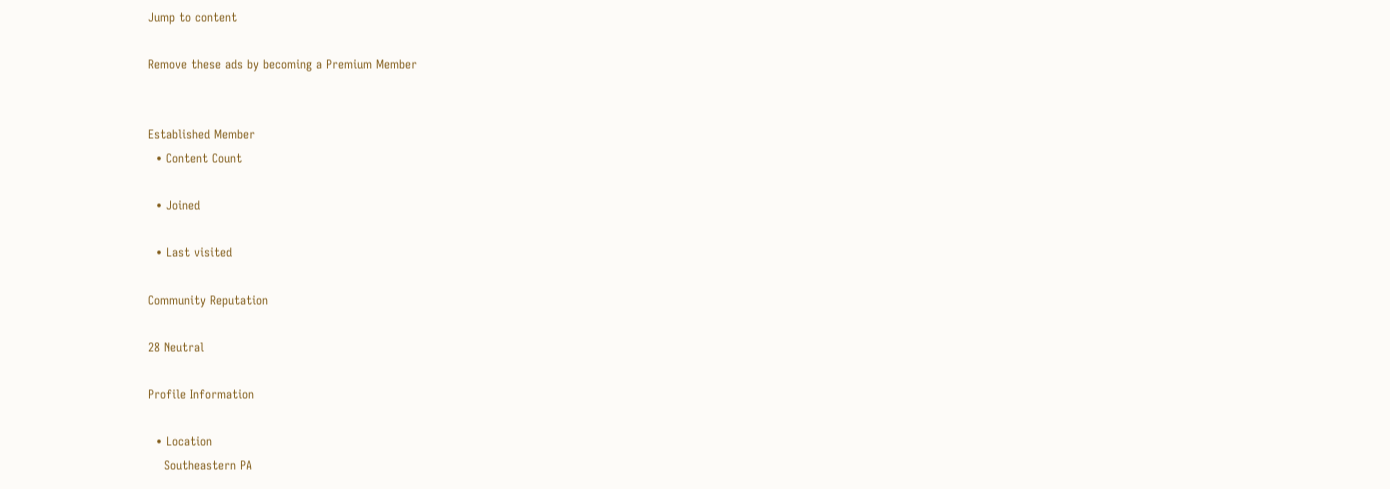Jump to content

Remove these ads by becoming a Premium Member


Established Member
  • Content Count

  • Joined

  • Last visited

Community Reputation

28 Neutral

Profile Information

  • Location
    Southeastern PA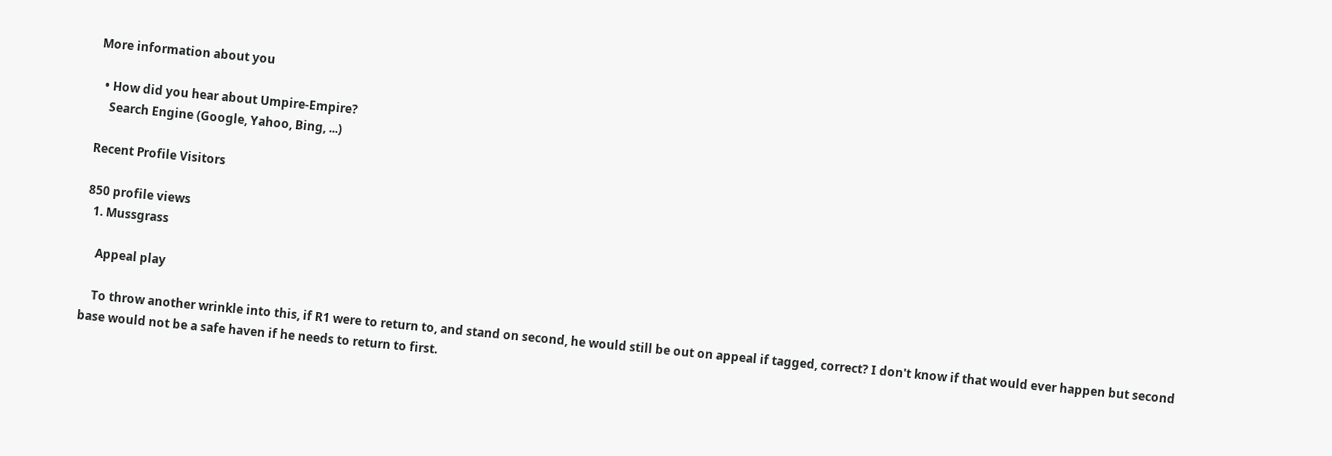More information about you

  • How did you hear about Umpire-Empire?
    Search Engine (Google, Yahoo, Bing, ...)

Recent Profile Visitors

850 profile views
  1. Mussgrass

    Appeal play

    To throw another wrinkle into this, if R1 were to return to, and stand on second, he would still be out on appeal if tagged, correct? I don't know if that would ever happen but second base would not be a safe haven if he needs to return to first.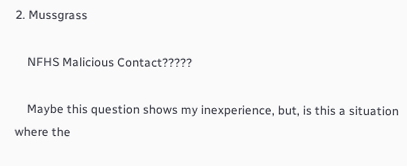2. Mussgrass

    NFHS Malicious Contact?????

    Maybe this question shows my inexperience, but, is this a situation where the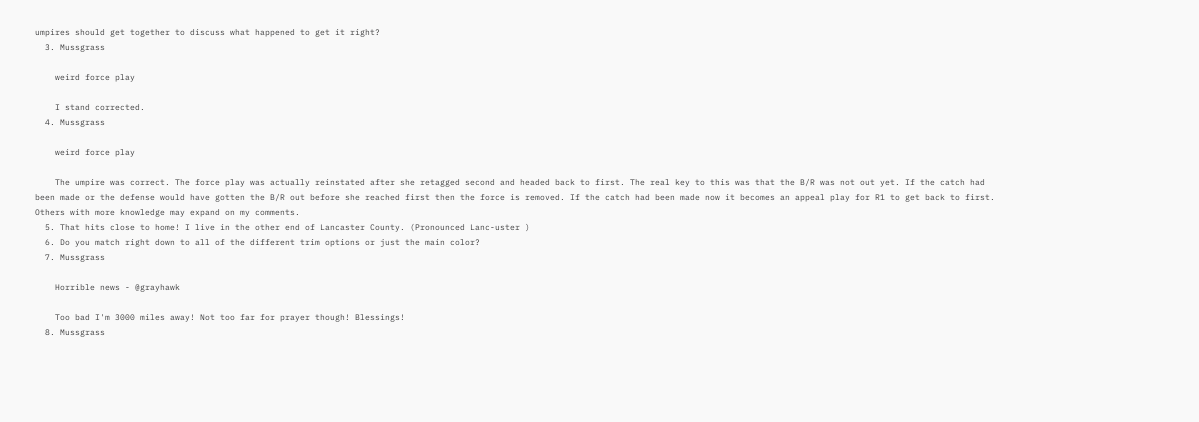umpires should get together to discuss what happened to get it right?
  3. Mussgrass

    weird force play

    I stand corrected.
  4. Mussgrass

    weird force play

    The umpire was correct. The force play was actually reinstated after she retagged second and headed back to first. The real key to this was that the B/R was not out yet. If the catch had been made or the defense would have gotten the B/R out before she reached first then the force is removed. If the catch had been made now it becomes an appeal play for R1 to get back to first. Others with more knowledge may expand on my comments.
  5. That hits close to home! I live in the other end of Lancaster County. (Pronounced Lanc-uster )
  6. Do you match right down to all of the different trim options or just the main color?
  7. Mussgrass

    Horrible news - @grayhawk

    Too bad I'm 3000 miles away! Not too far for prayer though! Blessings!
  8. Mussgrass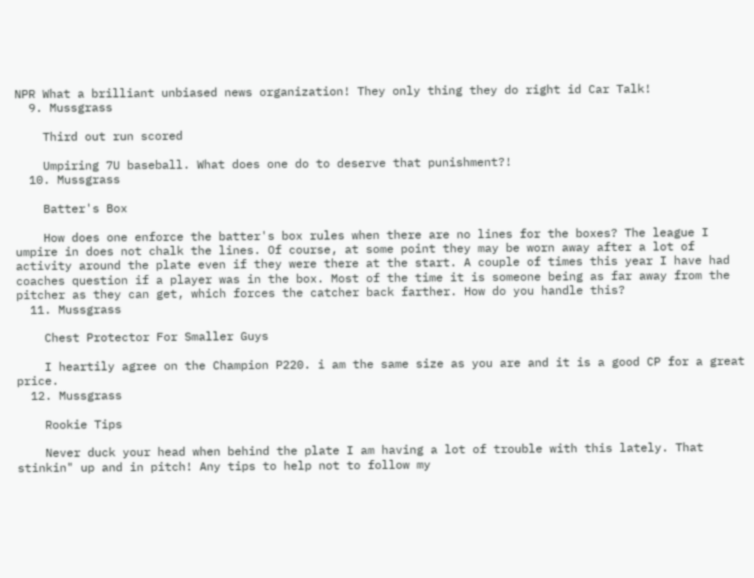NPR What a brilliant unbiased news organization! They only thing they do right id Car Talk!
  9. Mussgrass

    Third out run scored

    Umpiring 7U baseball. What does one do to deserve that punishment?!
  10. Mussgrass

    Batter's Box

    How does one enforce the batter's box rules when there are no lines for the boxes? The league I umpire in does not chalk the lines. Of course, at some point they may be worn away after a lot of activity around the plate even if they were there at the start. A couple of times this year I have had coaches question if a player was in the box. Most of the time it is someone being as far away from the pitcher as they can get, which forces the catcher back farther. How do you handle this?
  11. Mussgrass

    Chest Protector For Smaller Guys

    I heartily agree on the Champion P220. i am the same size as you are and it is a good CP for a great price.
  12. Mussgrass

    Rookie Tips

    Never duck your head when behind the plate I am having a lot of trouble with this lately. That stinkin" up and in pitch! Any tips to help not to follow my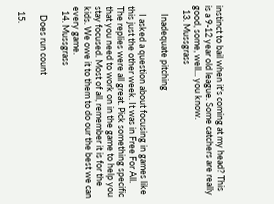instinct to bail when it's coming at my head? This is a 9-12 year old league. Some catchers are really good, some, well... you know.
  13. Mussgrass

    Inadequate pitching

    I asked a question about focusing in games like this just the other week. It was in Free For All. The replies were all great. Pick something specific that you need to work on in the game to help you stay focused. Most of all, remember it is for the kids. We owe it to them to do our the best we can every game.
  14. Mussgrass

    Does run count

  15.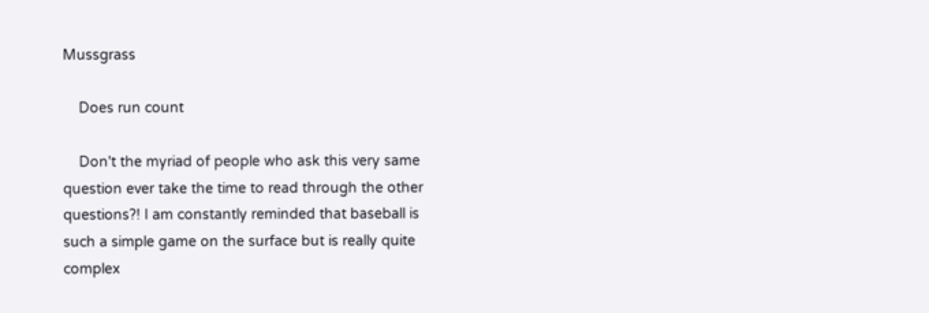Mussgrass

    Does run count

    Don't the myriad of people who ask this very same question ever take the time to read through the other questions?! I am constantly reminded that baseball is such a simple game on the surface but is really quite complex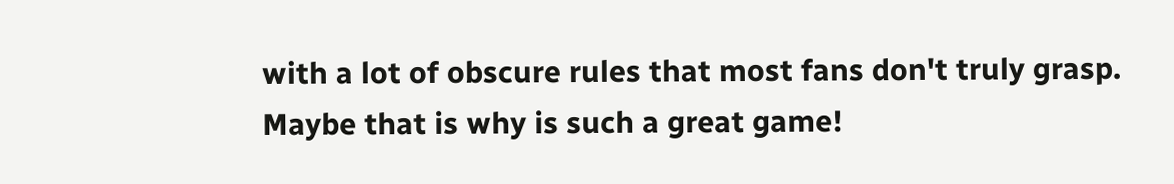with a lot of obscure rules that most fans don't truly grasp. Maybe that is why is such a great game!